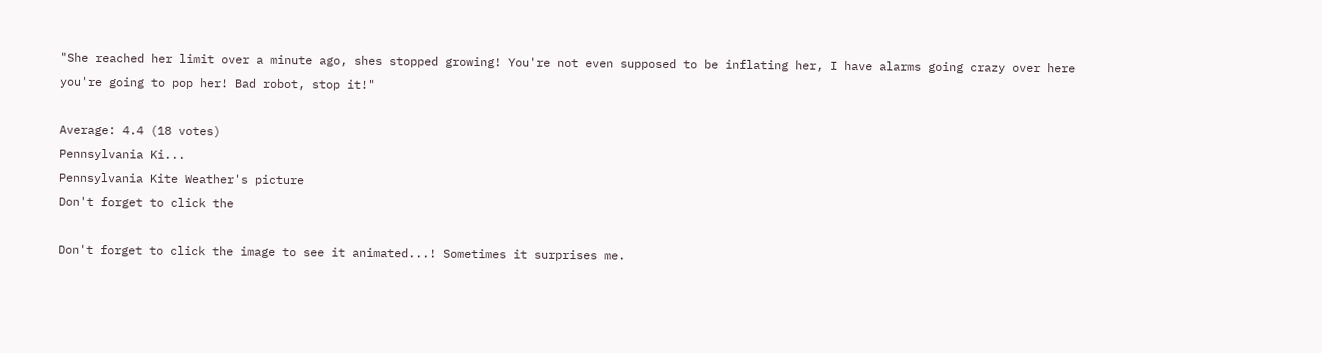"She reached her limit over a minute ago, shes stopped growing! You're not even supposed to be inflating her, I have alarms going crazy over here you're going to pop her! Bad robot, stop it!"

Average: 4.4 (18 votes)
Pennsylvania Ki...
Pennsylvania Kite Weather's picture
Don't forget to click the

Don't forget to click the image to see it animated...! Sometimes it surprises me.